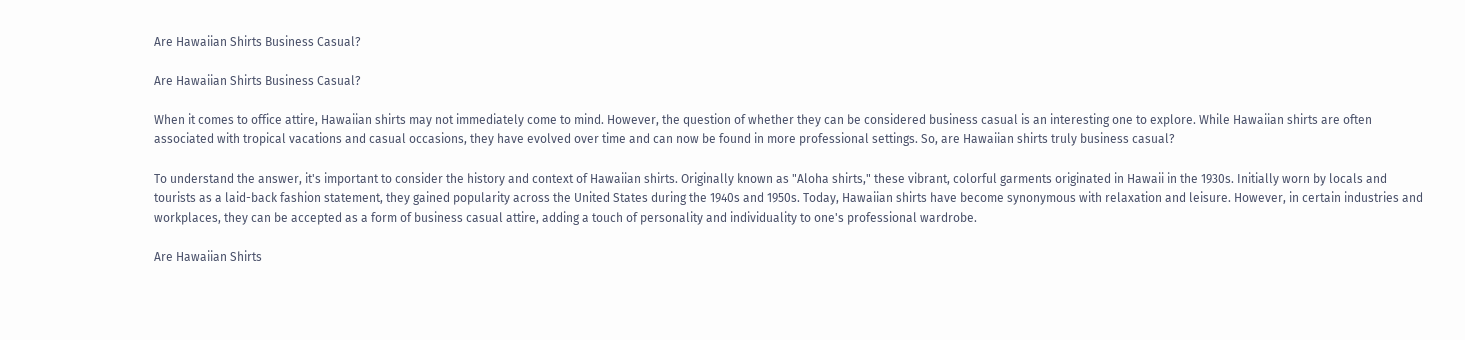Are Hawaiian Shirts Business Casual?

Are Hawaiian Shirts Business Casual?

When it comes to office attire, Hawaiian shirts may not immediately come to mind. However, the question of whether they can be considered business casual is an interesting one to explore. While Hawaiian shirts are often associated with tropical vacations and casual occasions, they have evolved over time and can now be found in more professional settings. So, are Hawaiian shirts truly business casual?

To understand the answer, it's important to consider the history and context of Hawaiian shirts. Originally known as "Aloha shirts," these vibrant, colorful garments originated in Hawaii in the 1930s. Initially worn by locals and tourists as a laid-back fashion statement, they gained popularity across the United States during the 1940s and 1950s. Today, Hawaiian shirts have become synonymous with relaxation and leisure. However, in certain industries and workplaces, they can be accepted as a form of business casual attire, adding a touch of personality and individuality to one's professional wardrobe.

Are Hawaiian Shirts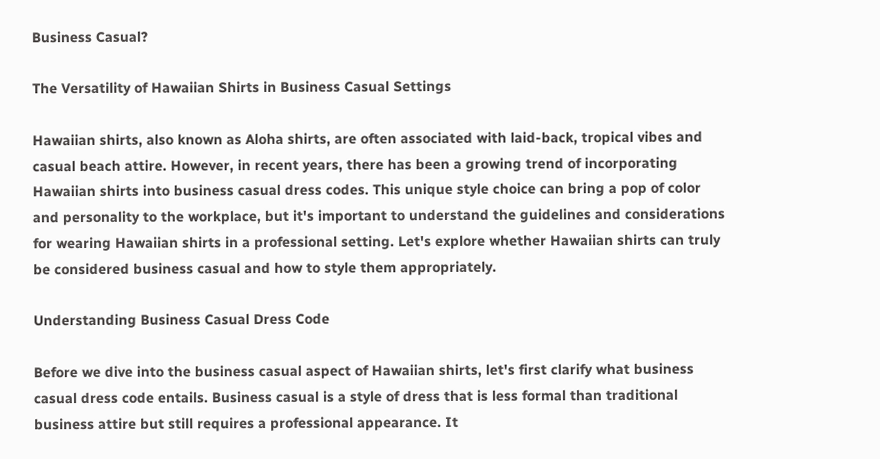Business Casual?

The Versatility of Hawaiian Shirts in Business Casual Settings

Hawaiian shirts, also known as Aloha shirts, are often associated with laid-back, tropical vibes and casual beach attire. However, in recent years, there has been a growing trend of incorporating Hawaiian shirts into business casual dress codes. This unique style choice can bring a pop of color and personality to the workplace, but it's important to understand the guidelines and considerations for wearing Hawaiian shirts in a professional setting. Let's explore whether Hawaiian shirts can truly be considered business casual and how to style them appropriately.

Understanding Business Casual Dress Code

Before we dive into the business casual aspect of Hawaiian shirts, let's first clarify what business casual dress code entails. Business casual is a style of dress that is less formal than traditional business attire but still requires a professional appearance. It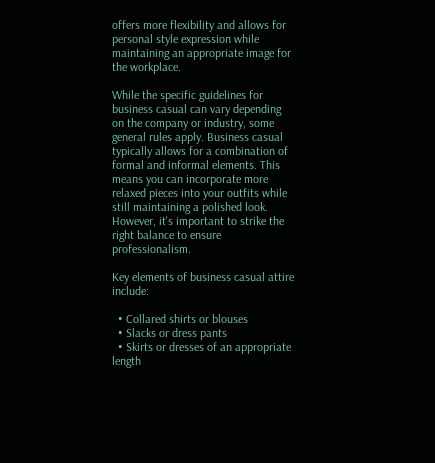offers more flexibility and allows for personal style expression while maintaining an appropriate image for the workplace.

While the specific guidelines for business casual can vary depending on the company or industry, some general rules apply. Business casual typically allows for a combination of formal and informal elements. This means you can incorporate more relaxed pieces into your outfits while still maintaining a polished look. However, it's important to strike the right balance to ensure professionalism.

Key elements of business casual attire include:

  • Collared shirts or blouses
  • Slacks or dress pants
  • Skirts or dresses of an appropriate length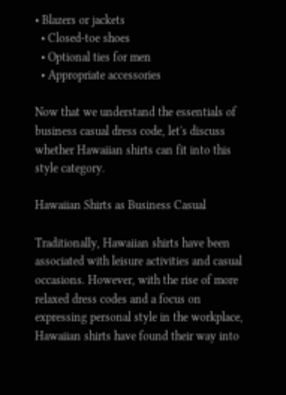• Blazers or jackets
  • Closed-toe shoes
  • Optional ties for men
  • Appropriate accessories

Now that we understand the essentials of business casual dress code, let's discuss whether Hawaiian shirts can fit into this style category.

Hawaiian Shirts as Business Casual

Traditionally, Hawaiian shirts have been associated with leisure activities and casual occasions. However, with the rise of more relaxed dress codes and a focus on expressing personal style in the workplace, Hawaiian shirts have found their way into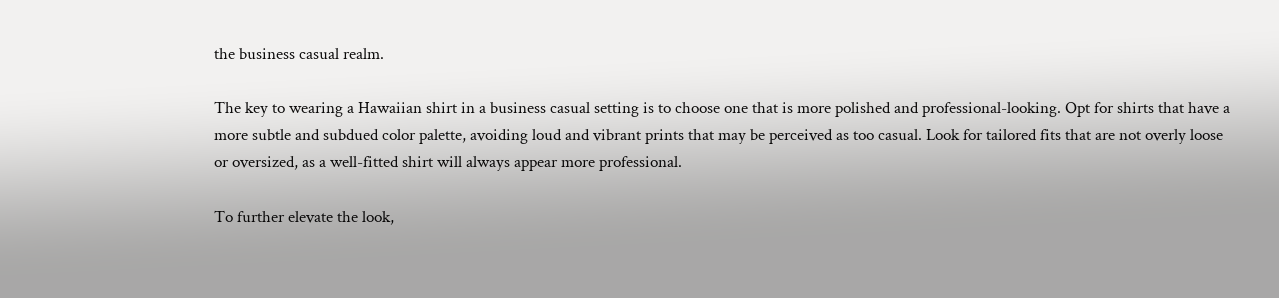the business casual realm.

The key to wearing a Hawaiian shirt in a business casual setting is to choose one that is more polished and professional-looking. Opt for shirts that have a more subtle and subdued color palette, avoiding loud and vibrant prints that may be perceived as too casual. Look for tailored fits that are not overly loose or oversized, as a well-fitted shirt will always appear more professional.

To further elevate the look,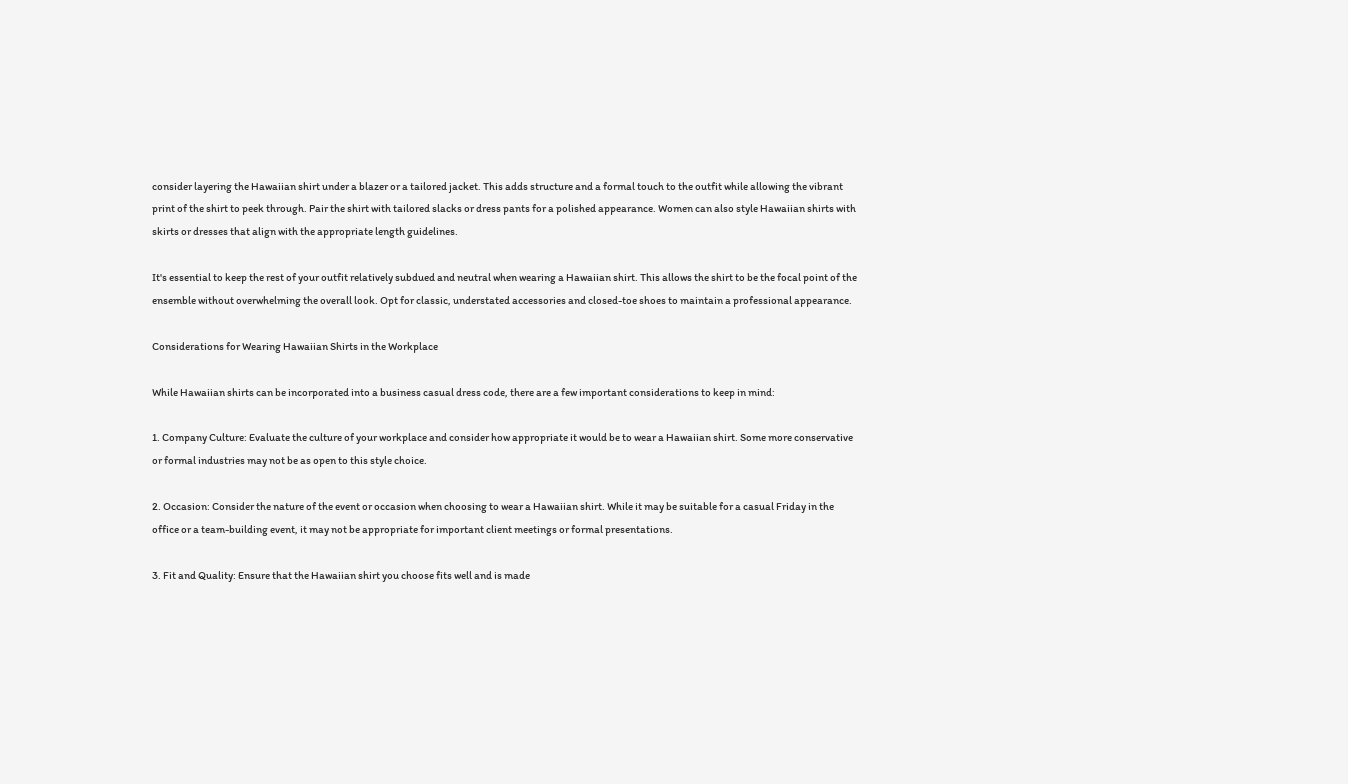consider layering the Hawaiian shirt under a blazer or a tailored jacket. This adds structure and a formal touch to the outfit while allowing the vibrant print of the shirt to peek through. Pair the shirt with tailored slacks or dress pants for a polished appearance. Women can also style Hawaiian shirts with skirts or dresses that align with the appropriate length guidelines.

It's essential to keep the rest of your outfit relatively subdued and neutral when wearing a Hawaiian shirt. This allows the shirt to be the focal point of the ensemble without overwhelming the overall look. Opt for classic, understated accessories and closed-toe shoes to maintain a professional appearance.

Considerations for Wearing Hawaiian Shirts in the Workplace

While Hawaiian shirts can be incorporated into a business casual dress code, there are a few important considerations to keep in mind:

1. Company Culture: Evaluate the culture of your workplace and consider how appropriate it would be to wear a Hawaiian shirt. Some more conservative or formal industries may not be as open to this style choice.

2. Occasion: Consider the nature of the event or occasion when choosing to wear a Hawaiian shirt. While it may be suitable for a casual Friday in the office or a team-building event, it may not be appropriate for important client meetings or formal presentations.

3. Fit and Quality: Ensure that the Hawaiian shirt you choose fits well and is made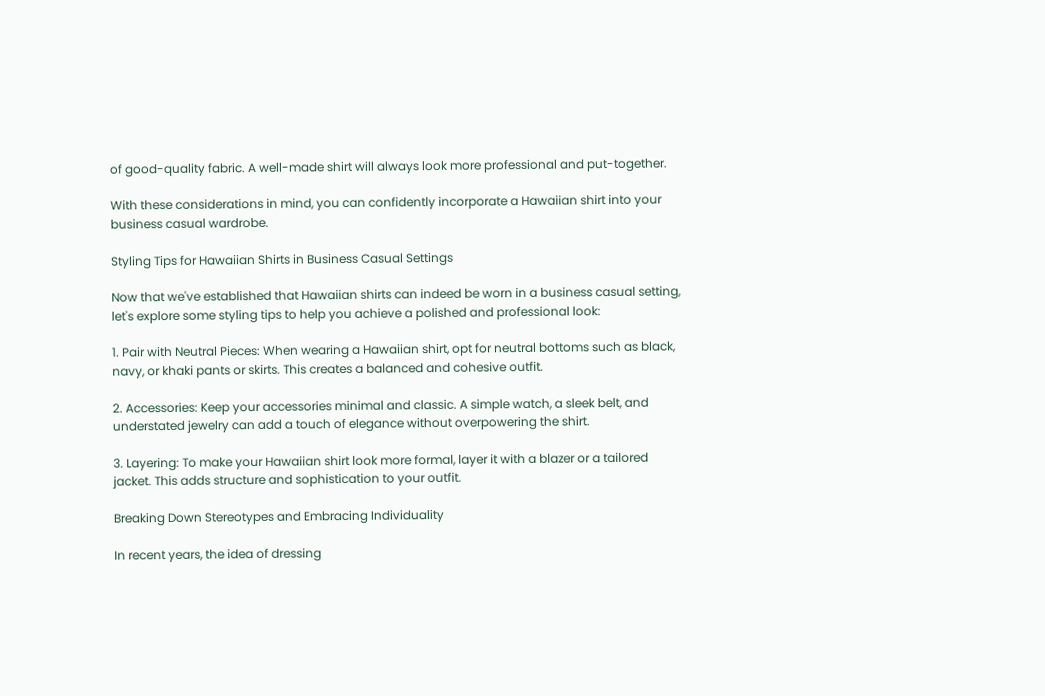of good-quality fabric. A well-made shirt will always look more professional and put-together.

With these considerations in mind, you can confidently incorporate a Hawaiian shirt into your business casual wardrobe.

Styling Tips for Hawaiian Shirts in Business Casual Settings

Now that we've established that Hawaiian shirts can indeed be worn in a business casual setting, let's explore some styling tips to help you achieve a polished and professional look:

1. Pair with Neutral Pieces: When wearing a Hawaiian shirt, opt for neutral bottoms such as black, navy, or khaki pants or skirts. This creates a balanced and cohesive outfit.

2. Accessories: Keep your accessories minimal and classic. A simple watch, a sleek belt, and understated jewelry can add a touch of elegance without overpowering the shirt.

3. Layering: To make your Hawaiian shirt look more formal, layer it with a blazer or a tailored jacket. This adds structure and sophistication to your outfit.

Breaking Down Stereotypes and Embracing Individuality

In recent years, the idea of dressing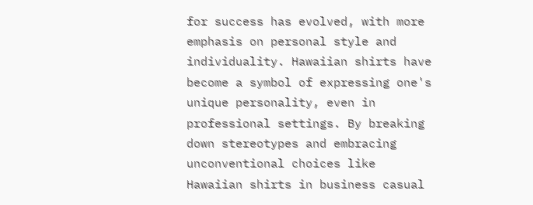for success has evolved, with more emphasis on personal style and individuality. Hawaiian shirts have become a symbol of expressing one's unique personality, even in professional settings. By breaking down stereotypes and embracing unconventional choices like Hawaiian shirts in business casual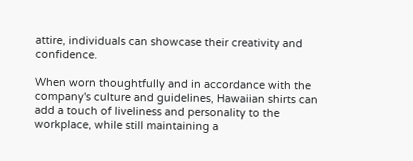attire, individuals can showcase their creativity and confidence.

When worn thoughtfully and in accordance with the company's culture and guidelines, Hawaiian shirts can add a touch of liveliness and personality to the workplace, while still maintaining a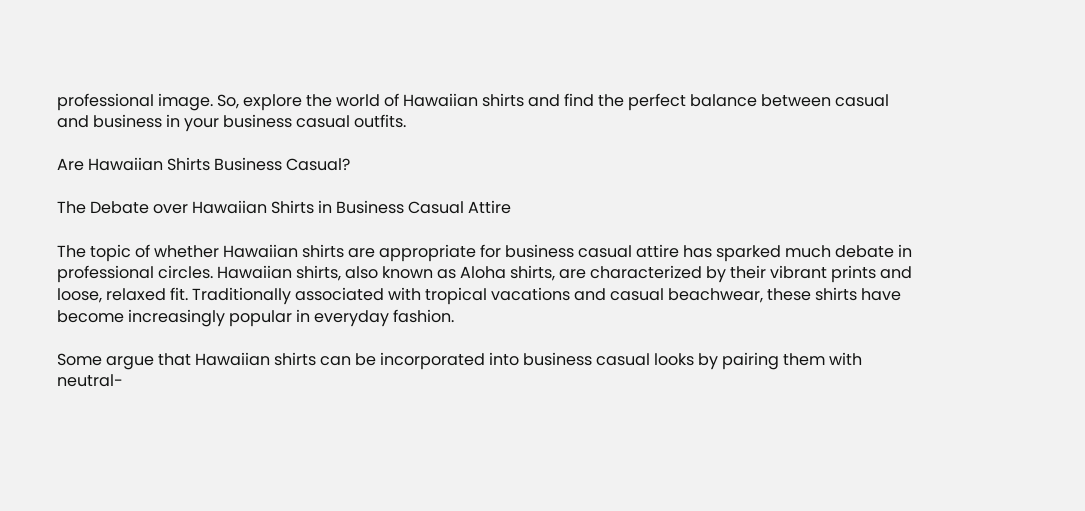professional image. So, explore the world of Hawaiian shirts and find the perfect balance between casual and business in your business casual outfits.

Are Hawaiian Shirts Business Casual?

The Debate over Hawaiian Shirts in Business Casual Attire

The topic of whether Hawaiian shirts are appropriate for business casual attire has sparked much debate in professional circles. Hawaiian shirts, also known as Aloha shirts, are characterized by their vibrant prints and loose, relaxed fit. Traditionally associated with tropical vacations and casual beachwear, these shirts have become increasingly popular in everyday fashion.

Some argue that Hawaiian shirts can be incorporated into business casual looks by pairing them with neutral-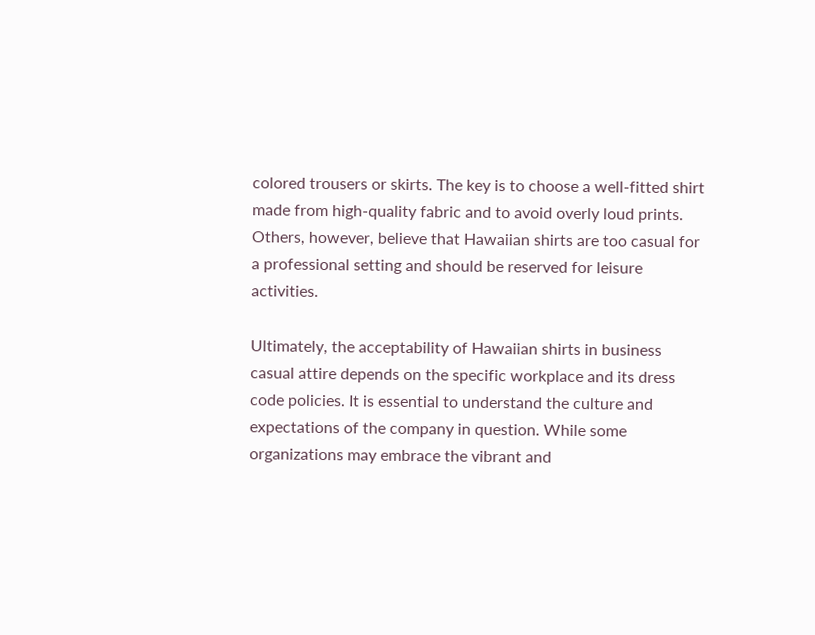colored trousers or skirts. The key is to choose a well-fitted shirt made from high-quality fabric and to avoid overly loud prints. Others, however, believe that Hawaiian shirts are too casual for a professional setting and should be reserved for leisure activities.

Ultimately, the acceptability of Hawaiian shirts in business casual attire depends on the specific workplace and its dress code policies. It is essential to understand the culture and expectations of the company in question. While some organizations may embrace the vibrant and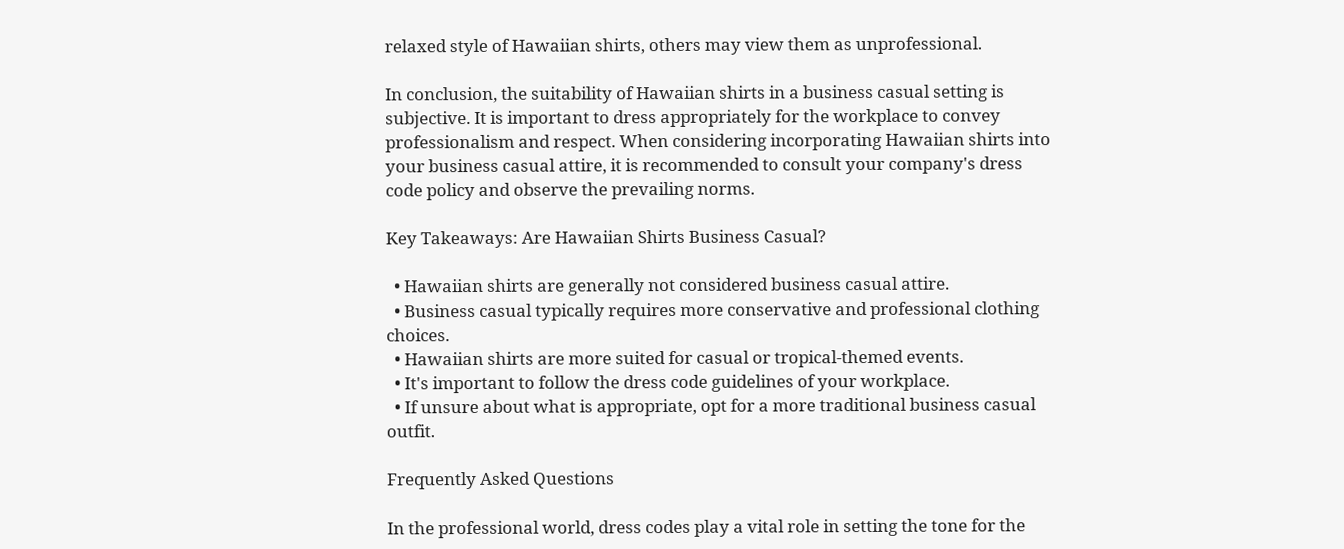relaxed style of Hawaiian shirts, others may view them as unprofessional.

In conclusion, the suitability of Hawaiian shirts in a business casual setting is subjective. It is important to dress appropriately for the workplace to convey professionalism and respect. When considering incorporating Hawaiian shirts into your business casual attire, it is recommended to consult your company's dress code policy and observe the prevailing norms.

Key Takeaways: Are Hawaiian Shirts Business Casual?

  • Hawaiian shirts are generally not considered business casual attire.
  • Business casual typically requires more conservative and professional clothing choices.
  • Hawaiian shirts are more suited for casual or tropical-themed events.
  • It's important to follow the dress code guidelines of your workplace.
  • If unsure about what is appropriate, opt for a more traditional business casual outfit.

Frequently Asked Questions

In the professional world, dress codes play a vital role in setting the tone for the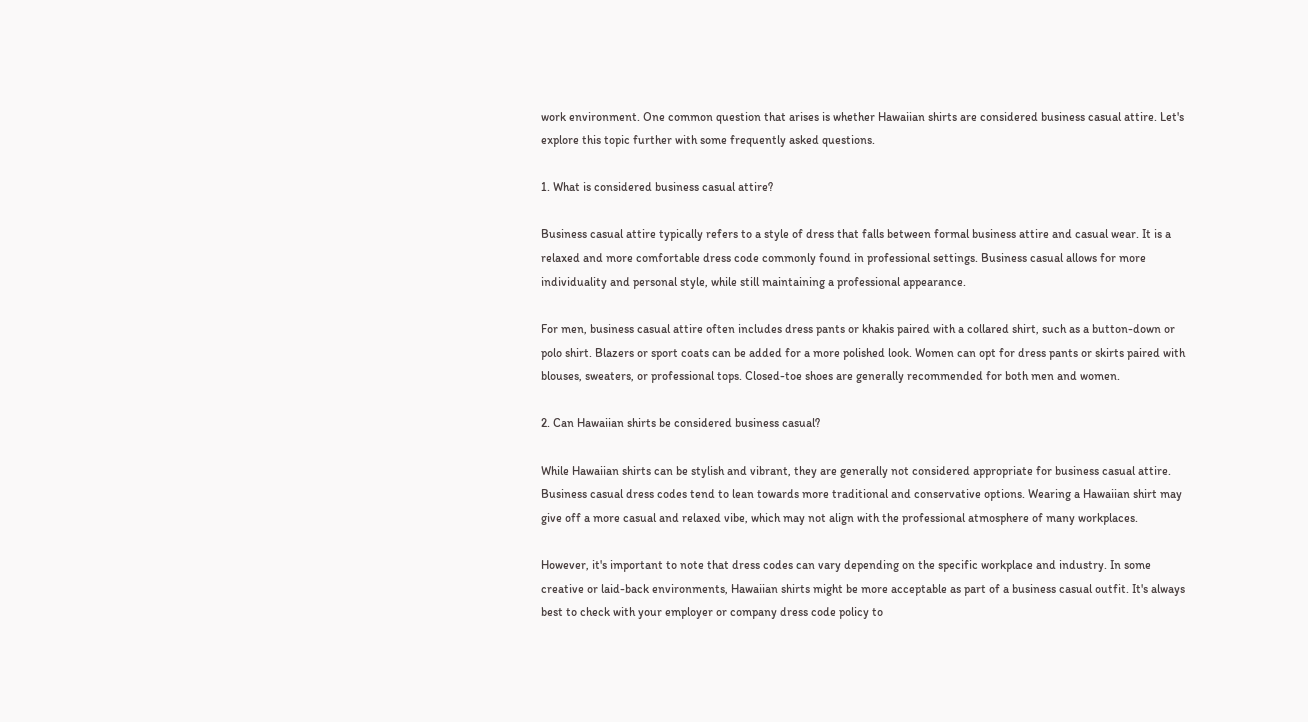work environment. One common question that arises is whether Hawaiian shirts are considered business casual attire. Let's explore this topic further with some frequently asked questions.

1. What is considered business casual attire?

Business casual attire typically refers to a style of dress that falls between formal business attire and casual wear. It is a relaxed and more comfortable dress code commonly found in professional settings. Business casual allows for more individuality and personal style, while still maintaining a professional appearance.

For men, business casual attire often includes dress pants or khakis paired with a collared shirt, such as a button-down or polo shirt. Blazers or sport coats can be added for a more polished look. Women can opt for dress pants or skirts paired with blouses, sweaters, or professional tops. Closed-toe shoes are generally recommended for both men and women.

2. Can Hawaiian shirts be considered business casual?

While Hawaiian shirts can be stylish and vibrant, they are generally not considered appropriate for business casual attire. Business casual dress codes tend to lean towards more traditional and conservative options. Wearing a Hawaiian shirt may give off a more casual and relaxed vibe, which may not align with the professional atmosphere of many workplaces.

However, it's important to note that dress codes can vary depending on the specific workplace and industry. In some creative or laid-back environments, Hawaiian shirts might be more acceptable as part of a business casual outfit. It's always best to check with your employer or company dress code policy to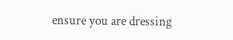ensure you are dressing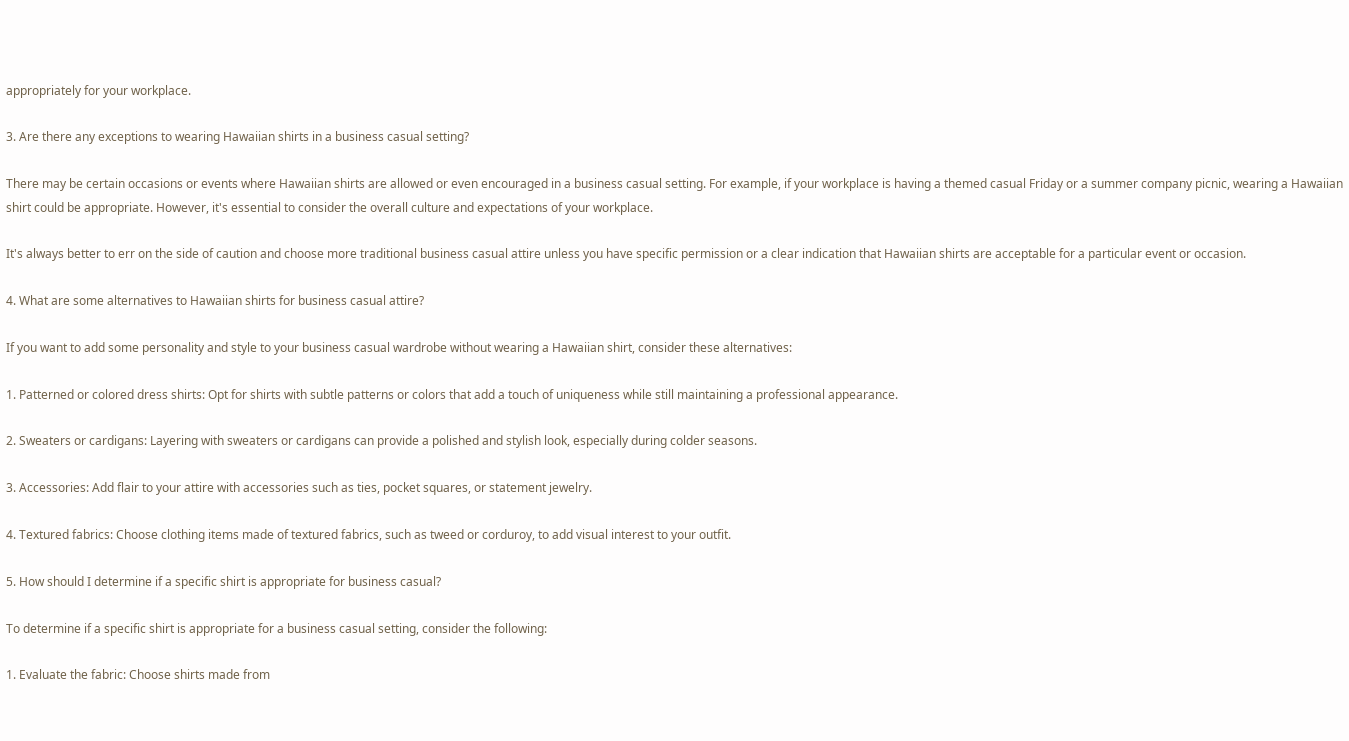appropriately for your workplace.

3. Are there any exceptions to wearing Hawaiian shirts in a business casual setting?

There may be certain occasions or events where Hawaiian shirts are allowed or even encouraged in a business casual setting. For example, if your workplace is having a themed casual Friday or a summer company picnic, wearing a Hawaiian shirt could be appropriate. However, it's essential to consider the overall culture and expectations of your workplace.

It's always better to err on the side of caution and choose more traditional business casual attire unless you have specific permission or a clear indication that Hawaiian shirts are acceptable for a particular event or occasion.

4. What are some alternatives to Hawaiian shirts for business casual attire?

If you want to add some personality and style to your business casual wardrobe without wearing a Hawaiian shirt, consider these alternatives:

1. Patterned or colored dress shirts: Opt for shirts with subtle patterns or colors that add a touch of uniqueness while still maintaining a professional appearance.

2. Sweaters or cardigans: Layering with sweaters or cardigans can provide a polished and stylish look, especially during colder seasons.

3. Accessories: Add flair to your attire with accessories such as ties, pocket squares, or statement jewelry.

4. Textured fabrics: Choose clothing items made of textured fabrics, such as tweed or corduroy, to add visual interest to your outfit.

5. How should I determine if a specific shirt is appropriate for business casual?

To determine if a specific shirt is appropriate for a business casual setting, consider the following:

1. Evaluate the fabric: Choose shirts made from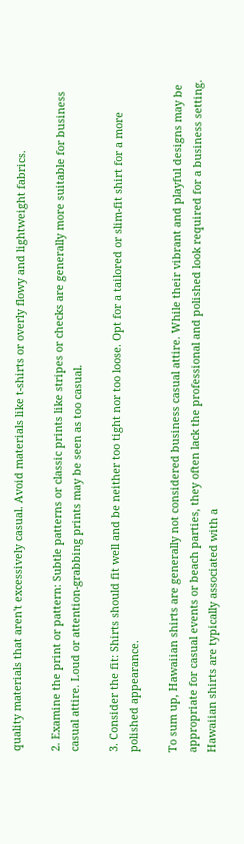quality materials that aren't excessively casual. Avoid materials like t-shirts or overly flowy and lightweight fabrics.

2. Examine the print or pattern: Subtle patterns or classic prints like stripes or checks are generally more suitable for business casual attire. Loud or attention-grabbing prints may be seen as too casual.

3. Consider the fit: Shirts should fit well and be neither too tight nor too loose. Opt for a tailored or slim-fit shirt for a more polished appearance.

To sum up, Hawaiian shirts are generally not considered business casual attire. While their vibrant and playful designs may be appropriate for casual events or beach parties, they often lack the professional and polished look required for a business setting. Hawaiian shirts are typically associated with a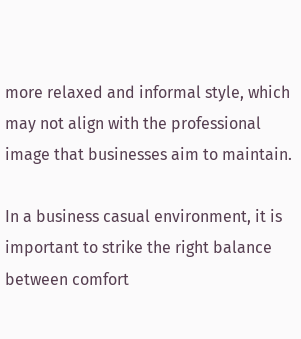more relaxed and informal style, which may not align with the professional image that businesses aim to maintain.

In a business casual environment, it is important to strike the right balance between comfort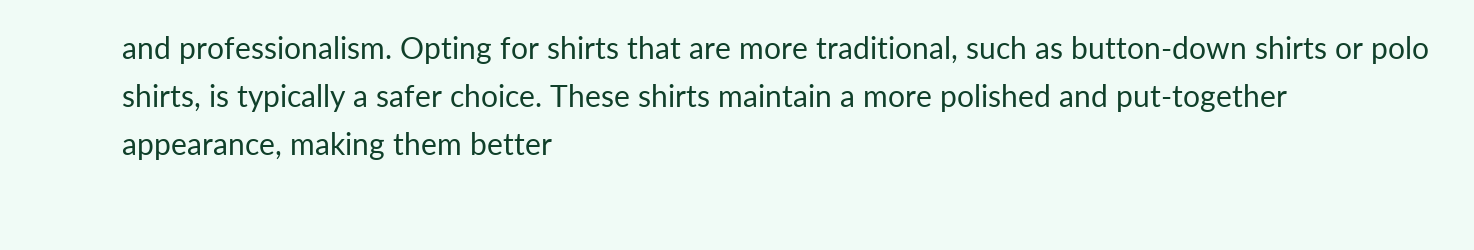and professionalism. Opting for shirts that are more traditional, such as button-down shirts or polo shirts, is typically a safer choice. These shirts maintain a more polished and put-together appearance, making them better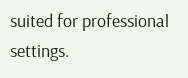suited for professional settings.